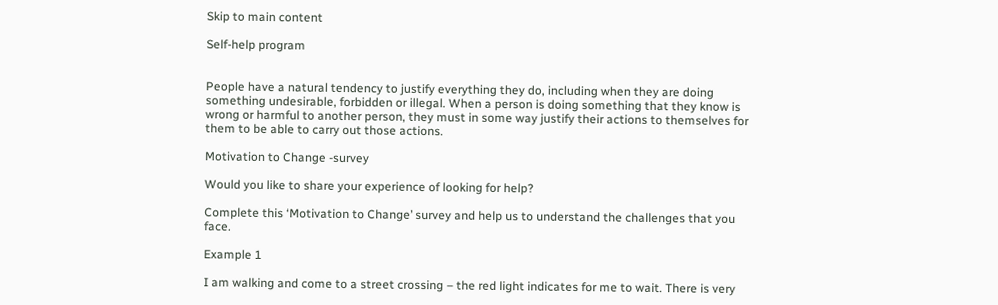Skip to main content

Self-help program


People have a natural tendency to justify everything they do, including when they are doing something undesirable, forbidden or illegal. When a person is doing something that they know is wrong or harmful to another person, they must in some way justify their actions to themselves for them to be able to carry out those actions.

Motivation to Change -survey

Would you like to share your experience of looking for help?

Complete this ‘Motivation to Change’ survey and help us to understand the challenges that you face.

Example 1

I am walking and come to a street crossing – the red light indicates for me to wait. There is very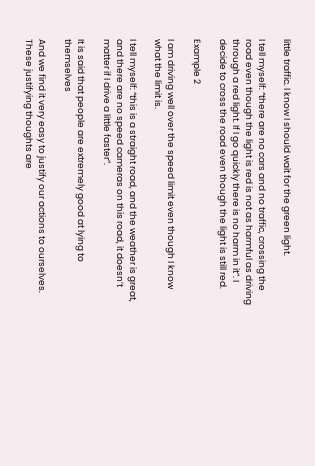little traffic. I know I should wait for the green light.

I tell myself: “there are no cars and no traffic, crossing the road even though the light is red is not as harmful as driving through a red light. If I go quickly there is no harm in it”. I decide to cross the road even though the light is still red.

Example 2

I am driving well over the speed limit even though I know what the limit is.

I tell myself: “this is a straight road, and the weather is great, and there are no speed cameras on this road, it doesn’t matter if I drive a little faster”.

It is said that people are extremely good at lying to themselves

And we find it very easy to justify our actions to ourselves. These justifying thoughts are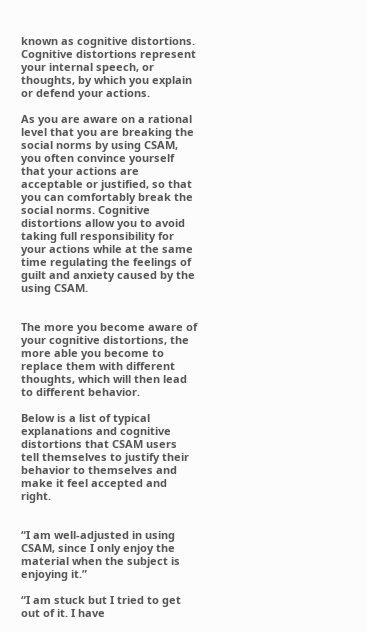known as cognitive distortions. Cognitive distortions represent your internal speech, or thoughts, by which you explain or defend your actions.

As you are aware on a rational level that you are breaking the social norms by using CSAM, you often convince yourself that your actions are acceptable or justified, so that you can comfortably break the social norms. Cognitive distortions allow you to avoid taking full responsibility for your actions while at the same time regulating the feelings of guilt and anxiety caused by the using CSAM.


The more you become aware of your cognitive distortions, the more able you become to replace them with different thoughts, which will then lead to different behavior.

Below is a list of typical explanations and cognitive distortions that CSAM users tell themselves to justify their behavior to themselves and make it feel accepted and right.


“I am well-adjusted in using CSAM, since I only enjoy the material when the subject is enjoying it.”

“I am stuck but I tried to get out of it. I have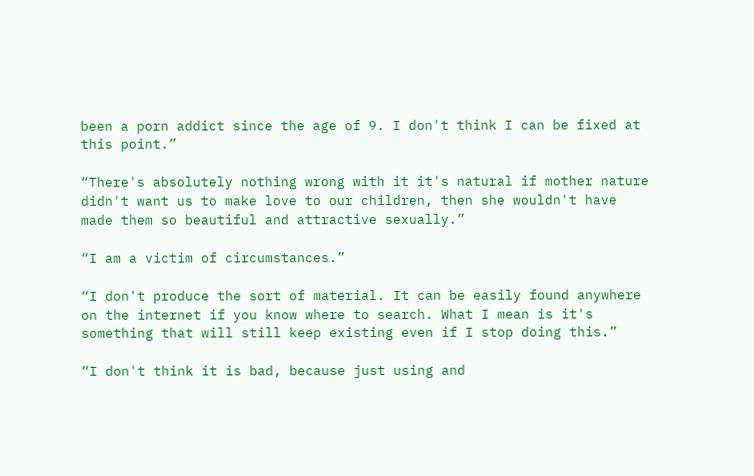been a porn addict since the age of 9. I don't think I can be fixed at this point.”

“There's absolutely nothing wrong with it it's natural if mother nature didn't want us to make love to our children, then she wouldn't have made them so beautiful and attractive sexually.”

“I am a victim of circumstances.”

“I don't produce the sort of material. It can be easily found anywhere on the internet if you know where to search. What I mean is it's something that will still keep existing even if I stop doing this.”

“I don't think it is bad, because just using and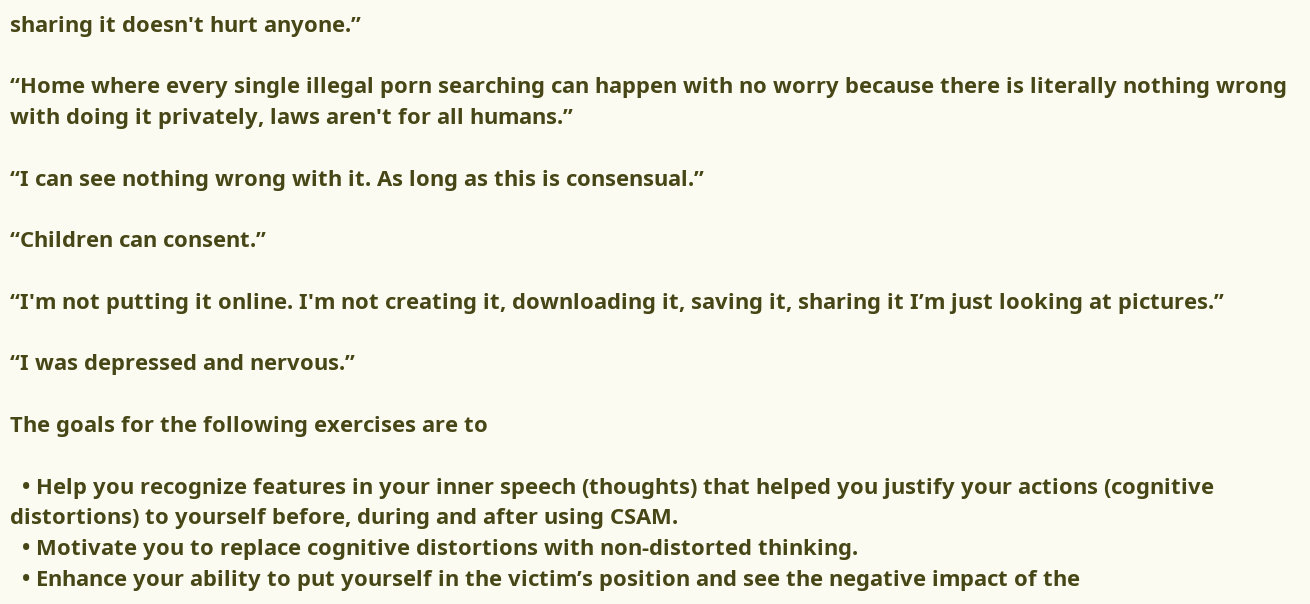sharing it doesn't hurt anyone.”

“Home where every single illegal porn searching can happen with no worry because there is literally nothing wrong with doing it privately, laws aren't for all humans.”

“I can see nothing wrong with it. As long as this is consensual.”

“Children can consent.”

“I'm not putting it online. I'm not creating it, downloading it, saving it, sharing it I’m just looking at pictures.”

“I was depressed and nervous.”

The goals for the following exercises are to

  • Help you recognize features in your inner speech (thoughts) that helped you justify your actions (cognitive distortions) to yourself before, during and after using CSAM.
  • Motivate you to replace cognitive distortions with non-distorted thinking.
  • Enhance your ability to put yourself in the victim’s position and see the negative impact of the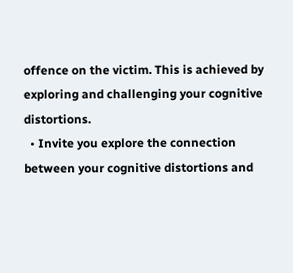offence on the victim. This is achieved by exploring and challenging your cognitive distortions.
  • Invite you explore the connection between your cognitive distortions and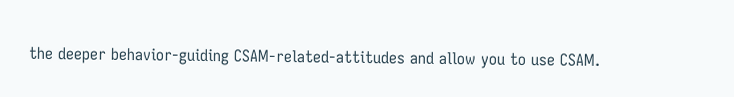the deeper behavior-guiding CSAM-related-attitudes and allow you to use CSAM.